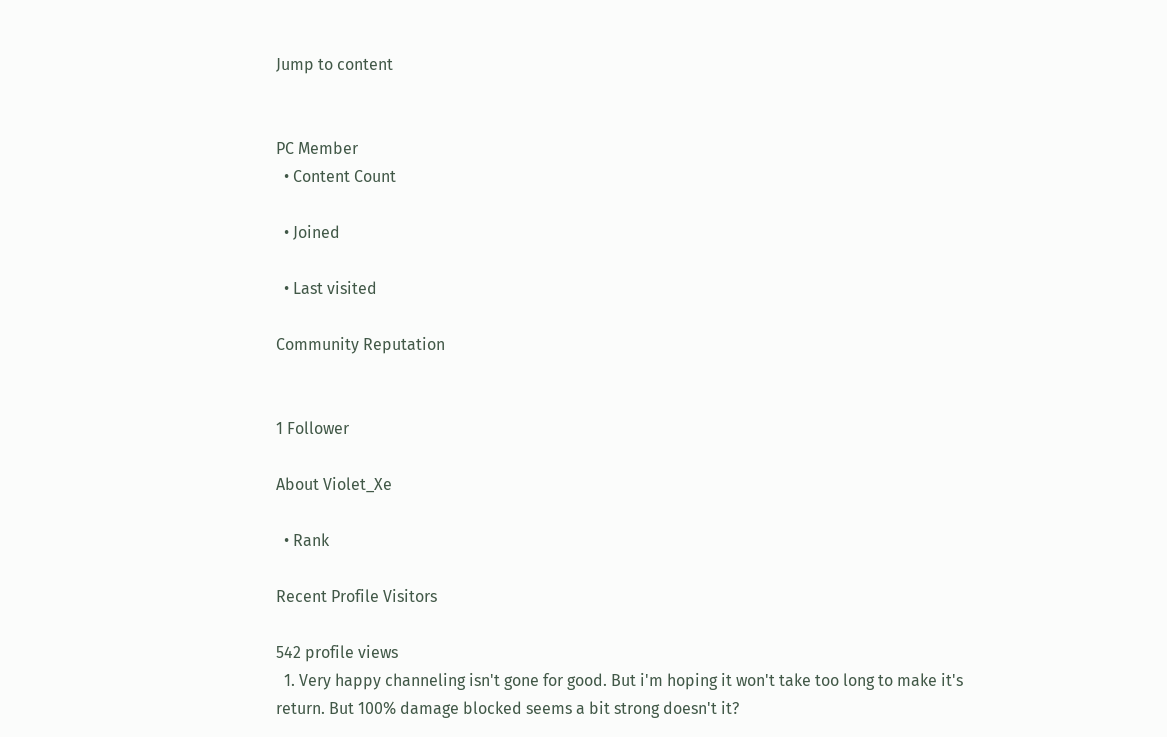Jump to content


PC Member
  • Content Count

  • Joined

  • Last visited

Community Reputation


1 Follower

About Violet_Xe

  • Rank

Recent Profile Visitors

542 profile views
  1. Very happy channeling isn't gone for good. But i'm hoping it won't take too long to make it's return. But 100% damage blocked seems a bit strong doesn't it?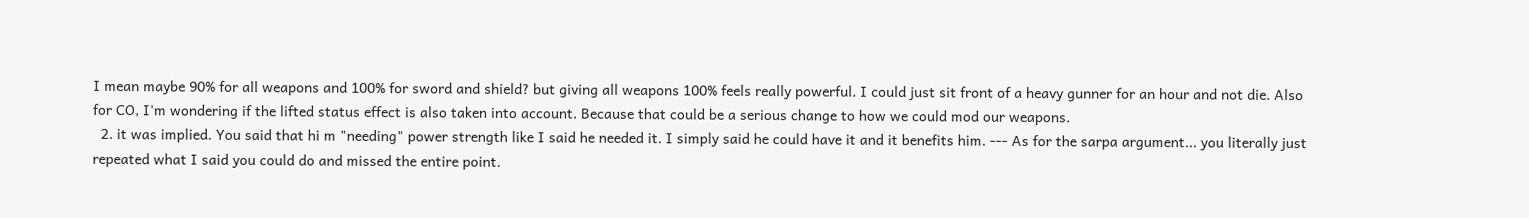I mean maybe 90% for all weapons and 100% for sword and shield? but giving all weapons 100% feels really powerful. I could just sit front of a heavy gunner for an hour and not die. Also for CO, I'm wondering if the lifted status effect is also taken into account. Because that could be a serious change to how we could mod our weapons.
  2. it was implied. You said that hi m "needing" power strength like I said he needed it. I simply said he could have it and it benefits him. --- As for the sarpa argument... you literally just repeated what I said you could do and missed the entire point.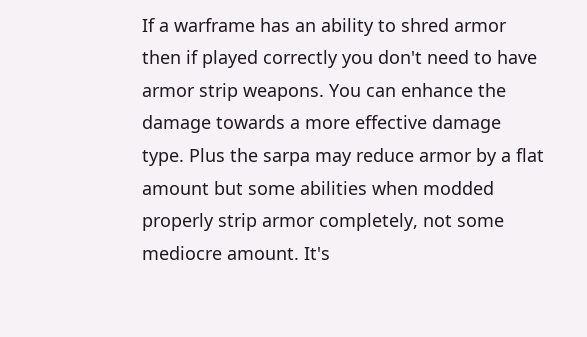If a warframe has an ability to shred armor then if played correctly you don't need to have armor strip weapons. You can enhance the damage towards a more effective damage type. Plus the sarpa may reduce armor by a flat amount but some abilities when modded properly strip armor completely, not some mediocre amount. It's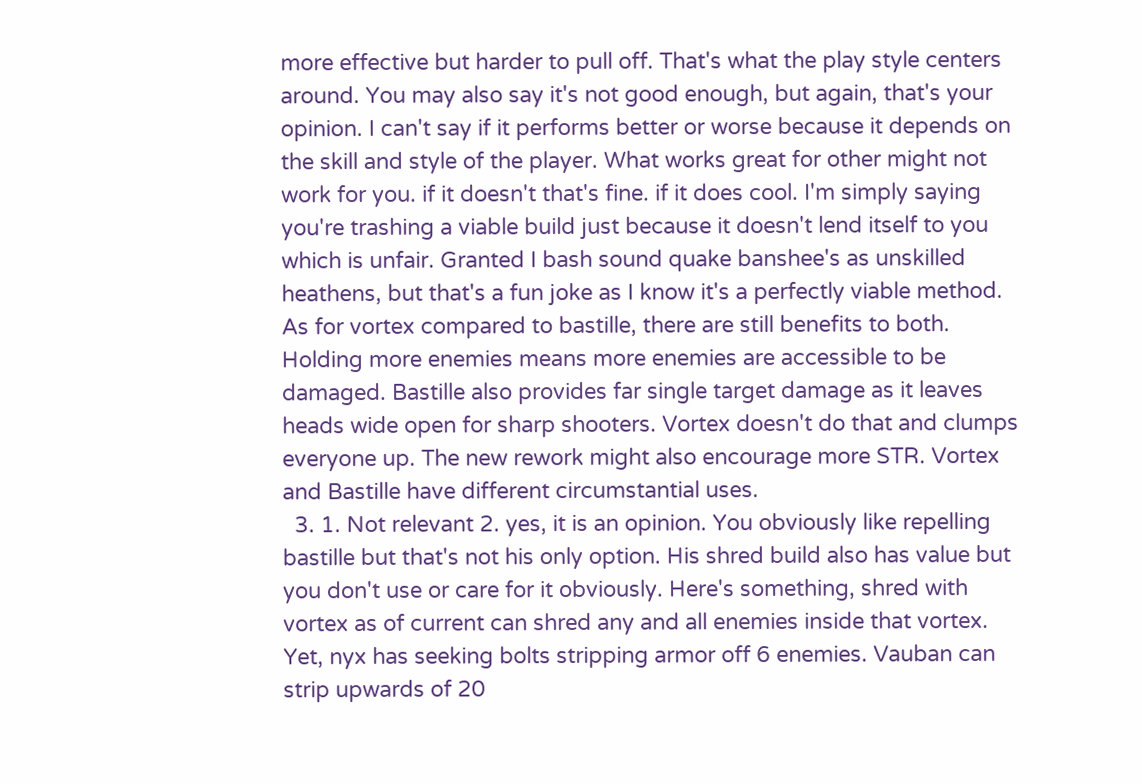more effective but harder to pull off. That's what the play style centers around. You may also say it's not good enough, but again, that's your opinion. I can't say if it performs better or worse because it depends on the skill and style of the player. What works great for other might not work for you. if it doesn't that's fine. if it does cool. I'm simply saying you're trashing a viable build just because it doesn't lend itself to you which is unfair. Granted I bash sound quake banshee's as unskilled heathens, but that's a fun joke as I know it's a perfectly viable method. As for vortex compared to bastille, there are still benefits to both. Holding more enemies means more enemies are accessible to be damaged. Bastille also provides far single target damage as it leaves heads wide open for sharp shooters. Vortex doesn't do that and clumps everyone up. The new rework might also encourage more STR. Vortex and Bastille have different circumstantial uses.
  3. 1. Not relevant 2. yes, it is an opinion. You obviously like repelling bastille but that's not his only option. His shred build also has value but you don't use or care for it obviously. Here's something, shred with vortex as of current can shred any and all enemies inside that vortex. Yet, nyx has seeking bolts stripping armor off 6 enemies. Vauban can strip upwards of 20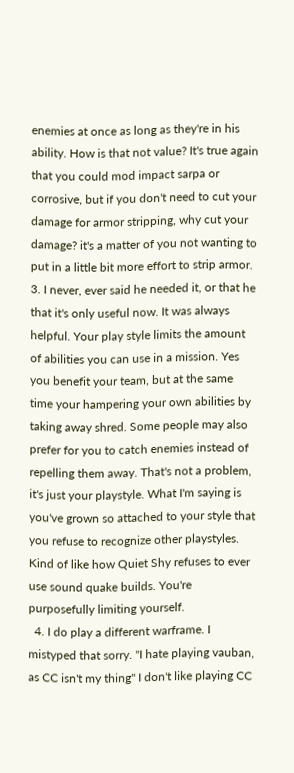enemies at once as long as they're in his ability. How is that not value? It's true again that you could mod impact sarpa or corrosive, but if you don't need to cut your damage for armor stripping, why cut your damage? it's a matter of you not wanting to put in a little bit more effort to strip armor. 3. I never, ever said he needed it, or that he that it's only useful now. It was always helpful. Your play style limits the amount of abilities you can use in a mission. Yes you benefit your team, but at the same time your hampering your own abilities by taking away shred. Some people may also prefer for you to catch enemies instead of repelling them away. That's not a problem, it's just your playstyle. What I'm saying is you've grown so attached to your style that you refuse to recognize other playstyles. Kind of like how Quiet Shy refuses to ever use sound quake builds. You're purposefully limiting yourself.
  4. I do play a different warframe. I mistyped that sorry. "I hate playing vauban, as CC isn't my thing" I don't like playing CC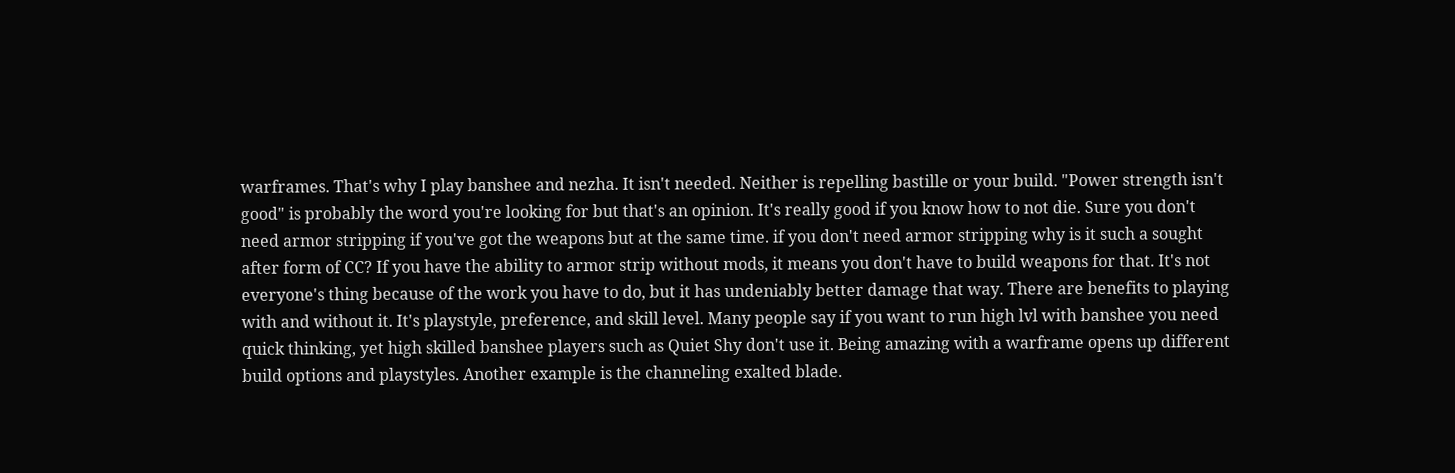warframes. That's why I play banshee and nezha. It isn't needed. Neither is repelling bastille or your build. "Power strength isn't good" is probably the word you're looking for but that's an opinion. It's really good if you know how to not die. Sure you don't need armor stripping if you've got the weapons but at the same time. if you don't need armor stripping why is it such a sought after form of CC? If you have the ability to armor strip without mods, it means you don't have to build weapons for that. It's not everyone's thing because of the work you have to do, but it has undeniably better damage that way. There are benefits to playing with and without it. It's playstyle, preference, and skill level. Many people say if you want to run high lvl with banshee you need quick thinking, yet high skilled banshee players such as Quiet Shy don't use it. Being amazing with a warframe opens up different build options and playstyles. Another example is the channeling exalted blade.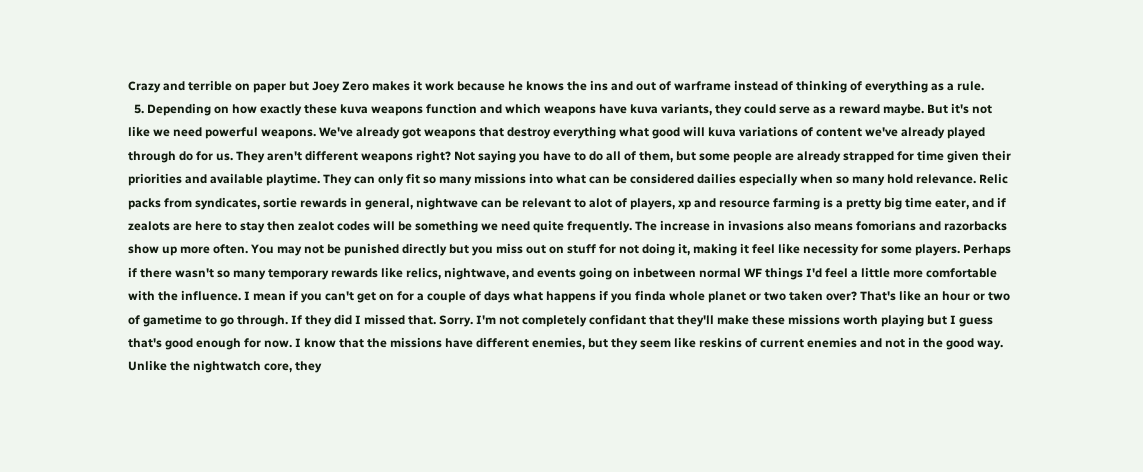Crazy and terrible on paper but Joey Zero makes it work because he knows the ins and out of warframe instead of thinking of everything as a rule.
  5. Depending on how exactly these kuva weapons function and which weapons have kuva variants, they could serve as a reward maybe. But it's not like we need powerful weapons. We've already got weapons that destroy everything what good will kuva variations of content we've already played through do for us. They aren't different weapons right? Not saying you have to do all of them, but some people are already strapped for time given their priorities and available playtime. They can only fit so many missions into what can be considered dailies especially when so many hold relevance. Relic packs from syndicates, sortie rewards in general, nightwave can be relevant to alot of players, xp and resource farming is a pretty big time eater, and if zealots are here to stay then zealot codes will be something we need quite frequently. The increase in invasions also means fomorians and razorbacks show up more often. You may not be punished directly but you miss out on stuff for not doing it, making it feel like necessity for some players. Perhaps if there wasn't so many temporary rewards like relics, nightwave, and events going on inbetween normal WF things I'd feel a little more comfortable with the influence. I mean if you can't get on for a couple of days what happens if you finda whole planet or two taken over? That's like an hour or two of gametime to go through. If they did I missed that. Sorry. I'm not completely confidant that they'll make these missions worth playing but I guess that's good enough for now. I know that the missions have different enemies, but they seem like reskins of current enemies and not in the good way. Unlike the nightwatch core, they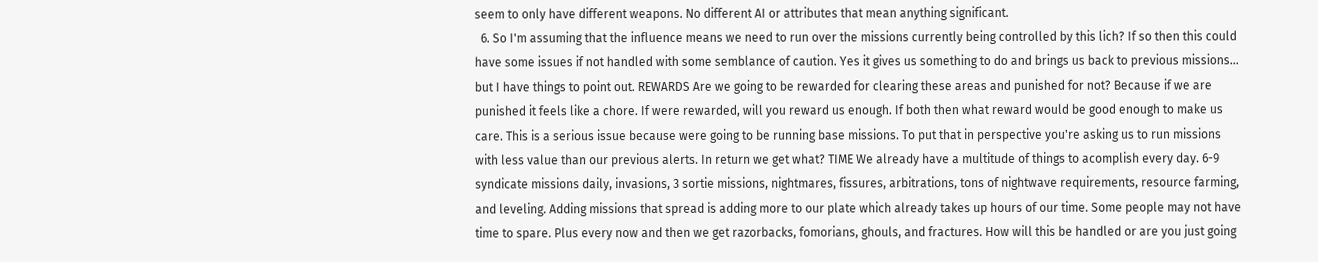seem to only have different weapons. No different AI or attributes that mean anything significant.
  6. So I'm assuming that the influence means we need to run over the missions currently being controlled by this lich? If so then this could have some issues if not handled with some semblance of caution. Yes it gives us something to do and brings us back to previous missions... but I have things to point out. REWARDS Are we going to be rewarded for clearing these areas and punished for not? Because if we are punished it feels like a chore. If were rewarded, will you reward us enough. If both then what reward would be good enough to make us care. This is a serious issue because were going to be running base missions. To put that in perspective you're asking us to run missions with less value than our previous alerts. In return we get what? TIME We already have a multitude of things to acomplish every day. 6-9 syndicate missions daily, invasions, 3 sortie missions, nightmares, fissures, arbitrations, tons of nightwave requirements, resource farming, and leveling. Adding missions that spread is adding more to our plate which already takes up hours of our time. Some people may not have time to spare. Plus every now and then we get razorbacks, fomorians, ghouls, and fractures. How will this be handled or are you just going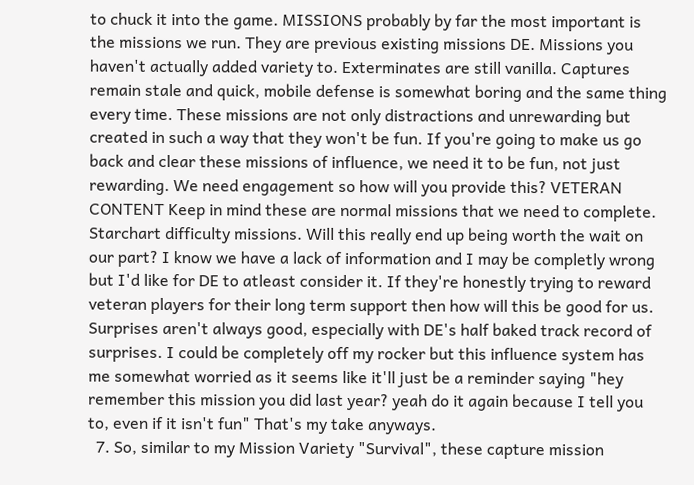to chuck it into the game. MISSIONS probably by far the most important is the missions we run. They are previous existing missions DE. Missions you haven't actually added variety to. Exterminates are still vanilla. Captures remain stale and quick, mobile defense is somewhat boring and the same thing every time. These missions are not only distractions and unrewarding but created in such a way that they won't be fun. If you're going to make us go back and clear these missions of influence, we need it to be fun, not just rewarding. We need engagement so how will you provide this? VETERAN CONTENT Keep in mind these are normal missions that we need to complete. Starchart difficulty missions. Will this really end up being worth the wait on our part? I know we have a lack of information and I may be completly wrong but I'd like for DE to atleast consider it. If they're honestly trying to reward veteran players for their long term support then how will this be good for us. Surprises aren't always good, especially with DE's half baked track record of surprises. I could be completely off my rocker but this influence system has me somewhat worried as it seems like it'll just be a reminder saying "hey remember this mission you did last year? yeah do it again because I tell you to, even if it isn't fun" That's my take anyways.
  7. So, similar to my Mission Variety "Survival", these capture mission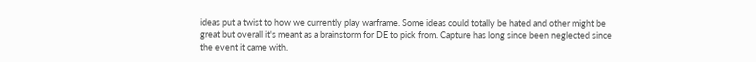ideas put a twist to how we currently play warframe. Some ideas could totally be hated and other might be great but overall it's meant as a brainstorm for DE to pick from. Capture has long since been neglected since the event it came with.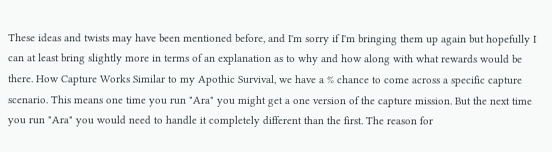These ideas and twists may have been mentioned before, and I'm sorry if I'm bringing them up again but hopefully I can at least bring slightly more in terms of an explanation as to why and how along with what rewards would be there. How Capture Works Similar to my Apothic Survival, we have a % chance to come across a specific capture scenario. This means one time you run "Ara" you might get a one version of the capture mission. But the next time you run "Ara" you would need to handle it completely different than the first. The reason for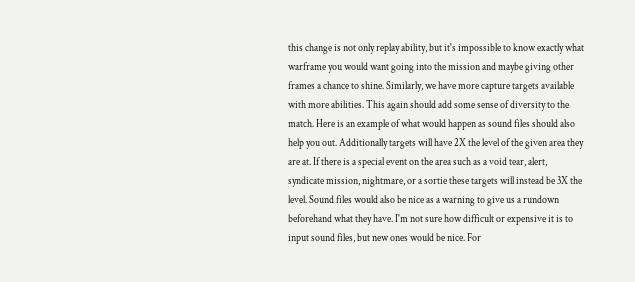this change is not only replay ability, but it's impossible to know exactly what warframe you would want going into the mission and maybe giving other frames a chance to shine. Similarly, we have more capture targets available with more abilities. This again should add some sense of diversity to the match. Here is an example of what would happen as sound files should also help you out. Additionally targets will have 2X the level of the given area they are at. If there is a special event on the area such as a void tear, alert, syndicate mission, nightmare, or a sortie these targets will instead be 3X the level. Sound files would also be nice as a warning to give us a rundown beforehand what they have. I'm not sure how difficult or expensive it is to input sound files, but new ones would be nice. For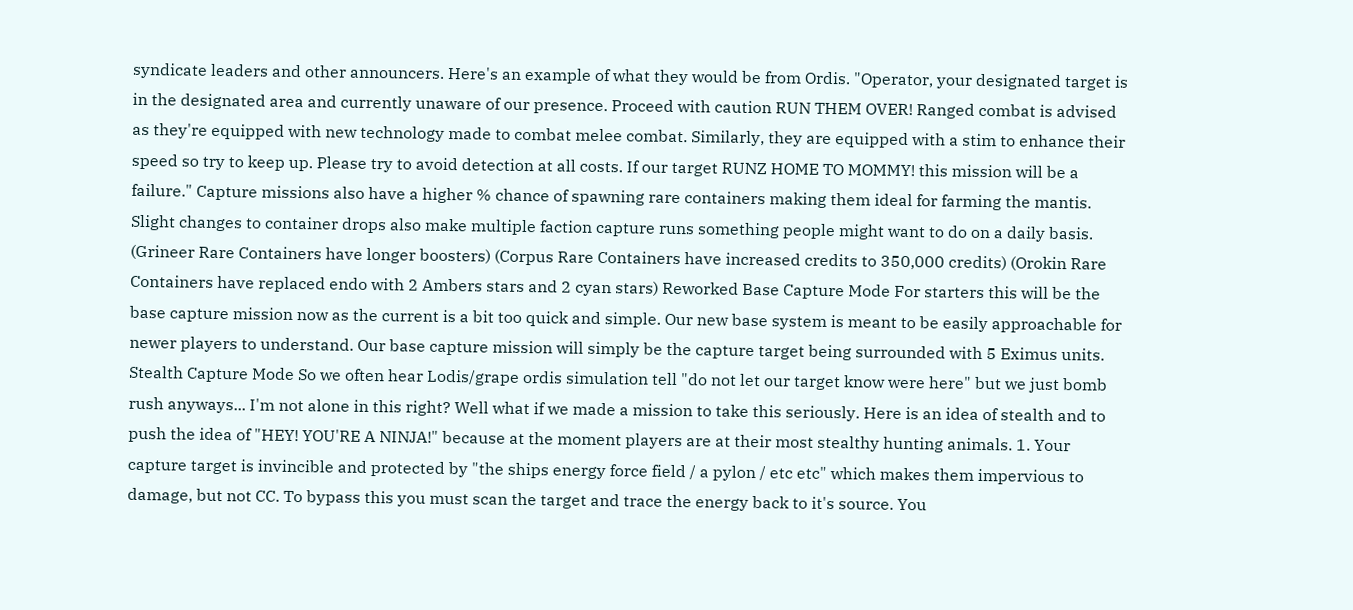syndicate leaders and other announcers. Here's an example of what they would be from Ordis. "Operator, your designated target is in the designated area and currently unaware of our presence. Proceed with caution RUN THEM OVER! Ranged combat is advised as they're equipped with new technology made to combat melee combat. Similarly, they are equipped with a stim to enhance their speed so try to keep up. Please try to avoid detection at all costs. If our target RUNZ HOME TO MOMMY! this mission will be a failure." Capture missions also have a higher % chance of spawning rare containers making them ideal for farming the mantis. Slight changes to container drops also make multiple faction capture runs something people might want to do on a daily basis. (Grineer Rare Containers have longer boosters) (Corpus Rare Containers have increased credits to 350,000 credits) (Orokin Rare Containers have replaced endo with 2 Ambers stars and 2 cyan stars) Reworked Base Capture Mode For starters this will be the base capture mission now as the current is a bit too quick and simple. Our new base system is meant to be easily approachable for newer players to understand. Our base capture mission will simply be the capture target being surrounded with 5 Eximus units. Stealth Capture Mode So we often hear Lodis/grape ordis simulation tell "do not let our target know were here" but we just bomb rush anyways... I'm not alone in this right? Well what if we made a mission to take this seriously. Here is an idea of stealth and to push the idea of "HEY! YOU'RE A NINJA!" because at the moment players are at their most stealthy hunting animals. 1. Your capture target is invincible and protected by "the ships energy force field / a pylon / etc etc" which makes them impervious to damage, but not CC. To bypass this you must scan the target and trace the energy back to it's source. You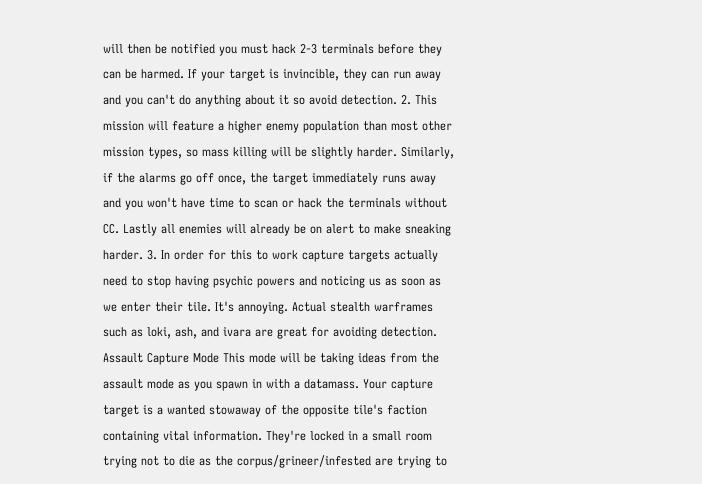will then be notified you must hack 2-3 terminals before they can be harmed. If your target is invincible, they can run away and you can't do anything about it so avoid detection. 2. This mission will feature a higher enemy population than most other mission types, so mass killing will be slightly harder. Similarly, if the alarms go off once, the target immediately runs away and you won't have time to scan or hack the terminals without CC. Lastly all enemies will already be on alert to make sneaking harder. 3. In order for this to work capture targets actually need to stop having psychic powers and noticing us as soon as we enter their tile. It's annoying. Actual stealth warframes such as loki, ash, and ivara are great for avoiding detection. Assault Capture Mode This mode will be taking ideas from the assault mode as you spawn in with a datamass. Your capture target is a wanted stowaway of the opposite tile's faction containing vital information. They're locked in a small room trying not to die as the corpus/grineer/infested are trying to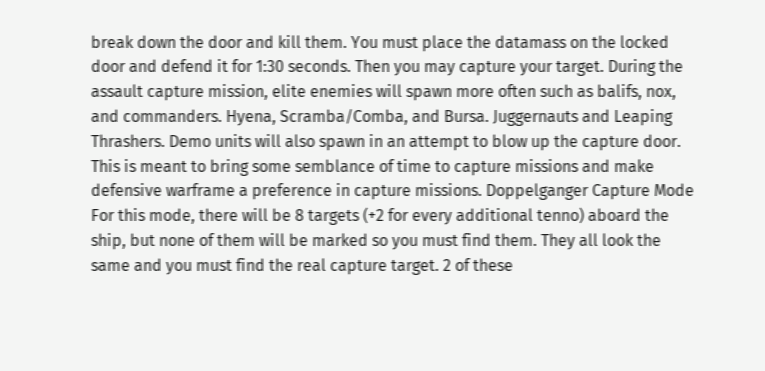break down the door and kill them. You must place the datamass on the locked door and defend it for 1:30 seconds. Then you may capture your target. During the assault capture mission, elite enemies will spawn more often such as balifs, nox, and commanders. Hyena, Scramba/Comba, and Bursa. Juggernauts and Leaping Thrashers. Demo units will also spawn in an attempt to blow up the capture door. This is meant to bring some semblance of time to capture missions and make defensive warframe a preference in capture missions. Doppelganger Capture Mode For this mode, there will be 8 targets (+2 for every additional tenno) aboard the ship, but none of them will be marked so you must find them. They all look the same and you must find the real capture target. 2 of these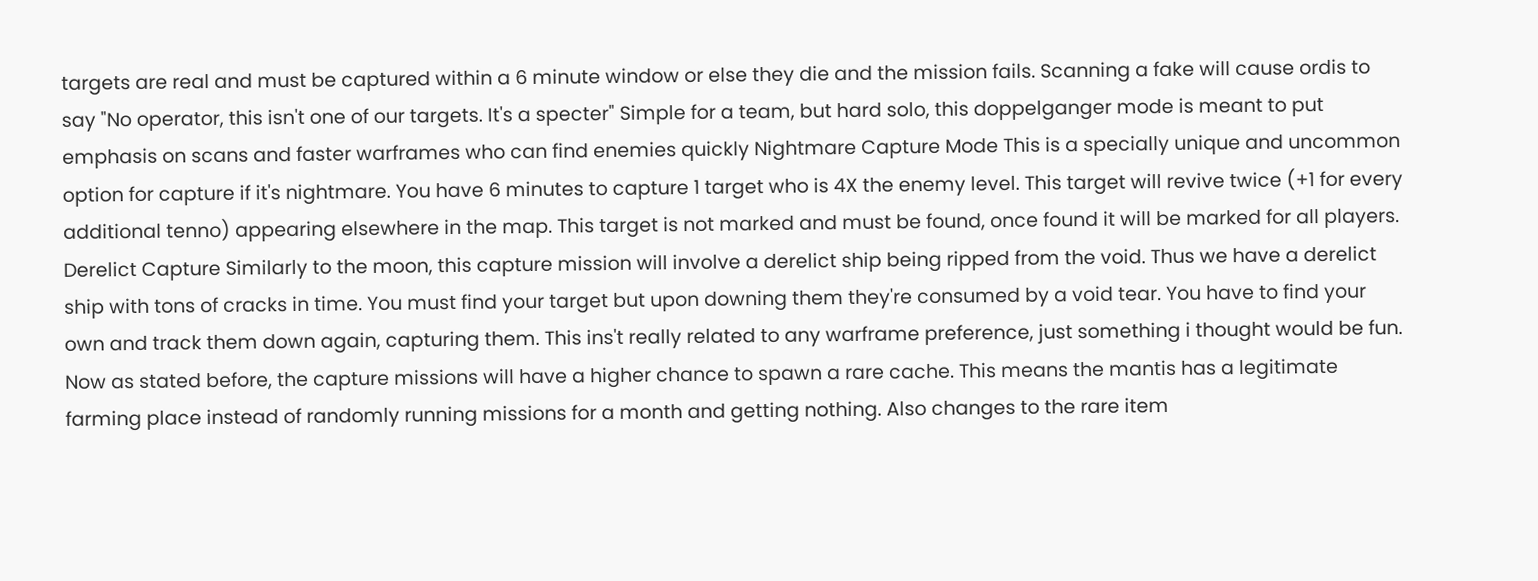targets are real and must be captured within a 6 minute window or else they die and the mission fails. Scanning a fake will cause ordis to say "No operator, this isn't one of our targets. It's a specter" Simple for a team, but hard solo, this doppelganger mode is meant to put emphasis on scans and faster warframes who can find enemies quickly Nightmare Capture Mode This is a specially unique and uncommon option for capture if it's nightmare. You have 6 minutes to capture 1 target who is 4X the enemy level. This target will revive twice (+1 for every additional tenno) appearing elsewhere in the map. This target is not marked and must be found, once found it will be marked for all players. Derelict Capture Similarly to the moon, this capture mission will involve a derelict ship being ripped from the void. Thus we have a derelict ship with tons of cracks in time. You must find your target but upon downing them they're consumed by a void tear. You have to find your own and track them down again, capturing them. This ins't really related to any warframe preference, just something i thought would be fun. Now as stated before, the capture missions will have a higher chance to spawn a rare cache. This means the mantis has a legitimate farming place instead of randomly running missions for a month and getting nothing. Also changes to the rare item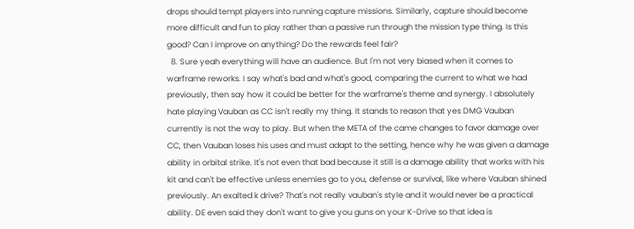drops should tempt players into running capture missions. Similarly, capture should become more difficult and fun to play rather than a passive run through the mission type thing. Is this good? Can I improve on anything? Do the rewards feel fair?
  8. Sure yeah everything will have an audience. But I'm not very biased when it comes to warframe reworks. I say what's bad and what's good, comparing the current to what we had previously, then say how it could be better for the warframe's theme and synergy. I absolutely hate playing Vauban as CC isn't really my thing. It stands to reason that yes DMG Vauban currently is not the way to play. But when the META of the came changes to favor damage over CC, then Vauban loses his uses and must adapt to the setting, hence why he was given a damage ability in orbital strike. It's not even that bad because it still is a damage ability that works with his kit and can't be effective unless enemies go to you, defense or survival, like where Vauban shined previously. An exalted k drive? That's not really vauban's style and it would never be a practical ability. DE even said they don't want to give you guns on your K-Drive so that idea is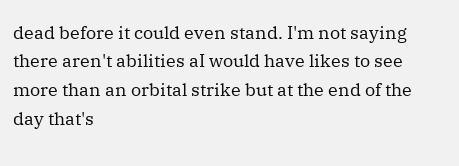dead before it could even stand. I'm not saying there aren't abilities aI would have likes to see more than an orbital strike but at the end of the day that's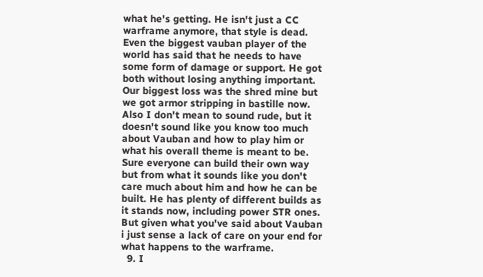what he's getting. He isn't just a CC warframe anymore, that style is dead. Even the biggest vauban player of the world has said that he needs to have some form of damage or support. He got both without losing anything important. Our biggest loss was the shred mine but we got armor stripping in bastille now. Also I don't mean to sound rude, but it doesn't sound like you know too much about Vauban and how to play him or what his overall theme is meant to be. Sure everyone can build their own way but from what it sounds like you don't care much about him and how he can be built. He has plenty of different builds as it stands now, including power STR ones. But given what you've said about Vauban i just sense a lack of care on your end for what happens to the warframe.
  9. I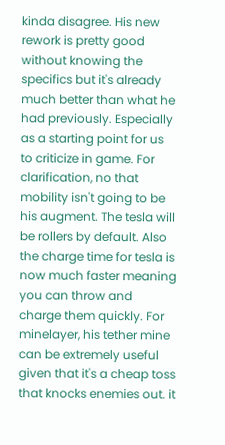kinda disagree. His new rework is pretty good without knowing the specifics but it's already much better than what he had previously. Especially as a starting point for us to criticize in game. For clarification, no that mobility isn't going to be his augment. The tesla will be rollers by default. Also the charge time for tesla is now much faster meaning you can throw and charge them quickly. For minelayer, his tether mine can be extremely useful given that it's a cheap toss that knocks enemies out. it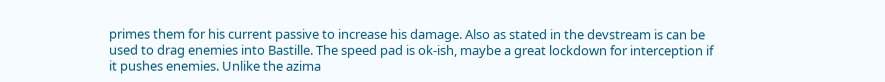primes them for his current passive to increase his damage. Also as stated in the devstream is can be used to drag enemies into Bastille. The speed pad is ok-ish, maybe a great lockdown for interception if it pushes enemies. Unlike the azima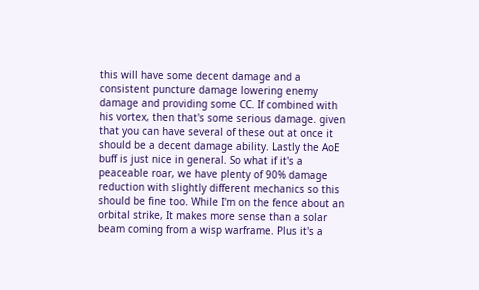this will have some decent damage and a consistent puncture damage lowering enemy damage and providing some CC. If combined with his vortex, then that's some serious damage. given that you can have several of these out at once it should be a decent damage ability. Lastly the AoE buff is just nice in general. So what if it's a peaceable roar, we have plenty of 90% damage reduction with slightly different mechanics so this should be fine too. While I'm on the fence about an orbital strike, It makes more sense than a solar beam coming from a wisp warframe. Plus it's a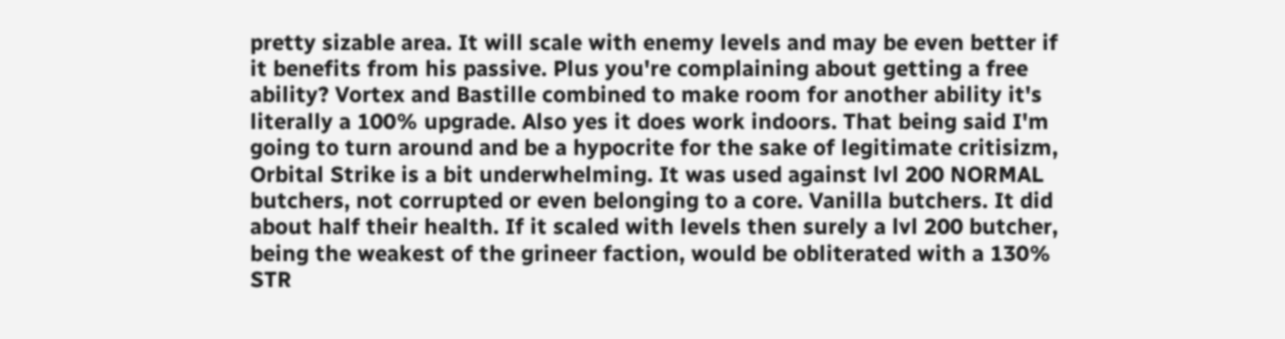pretty sizable area. It will scale with enemy levels and may be even better if it benefits from his passive. Plus you're complaining about getting a free ability? Vortex and Bastille combined to make room for another ability it's literally a 100% upgrade. Also yes it does work indoors. That being said I'm going to turn around and be a hypocrite for the sake of legitimate critisizm, Orbital Strike is a bit underwhelming. It was used against lvl 200 NORMAL butchers, not corrupted or even belonging to a core. Vanilla butchers. It did about half their health. If it scaled with levels then surely a lvl 200 butcher, being the weakest of the grineer faction, would be obliterated with a 130% STR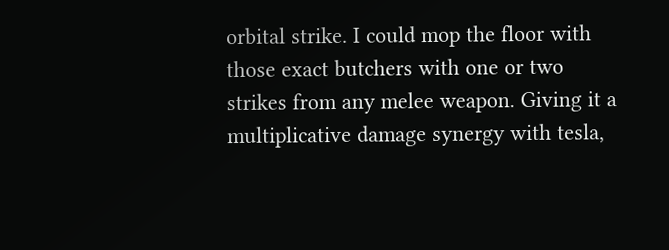orbital strike. I could mop the floor with those exact butchers with one or two strikes from any melee weapon. Giving it a multiplicative damage synergy with tesla,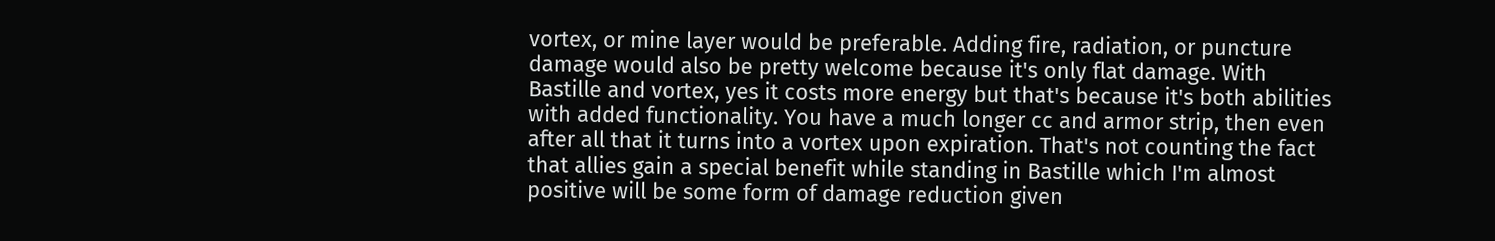vortex, or mine layer would be preferable. Adding fire, radiation, or puncture damage would also be pretty welcome because it's only flat damage. With Bastille and vortex, yes it costs more energy but that's because it's both abilities with added functionality. You have a much longer cc and armor strip, then even after all that it turns into a vortex upon expiration. That's not counting the fact that allies gain a special benefit while standing in Bastille which I'm almost positive will be some form of damage reduction given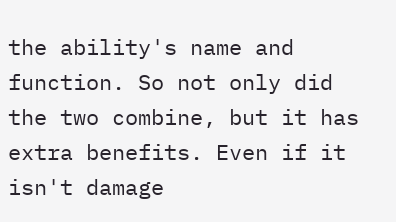the ability's name and function. So not only did the two combine, but it has extra benefits. Even if it isn't damage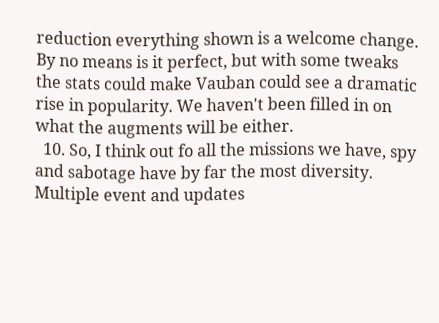reduction everything shown is a welcome change. By no means is it perfect, but with some tweaks the stats could make Vauban could see a dramatic rise in popularity. We haven't been filled in on what the augments will be either.
  10. So, I think out fo all the missions we have, spy and sabotage have by far the most diversity. Multiple event and updates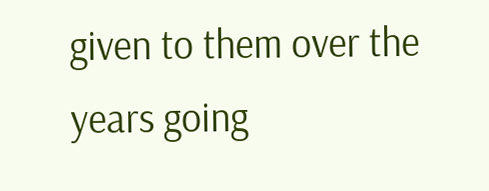given to them over the years going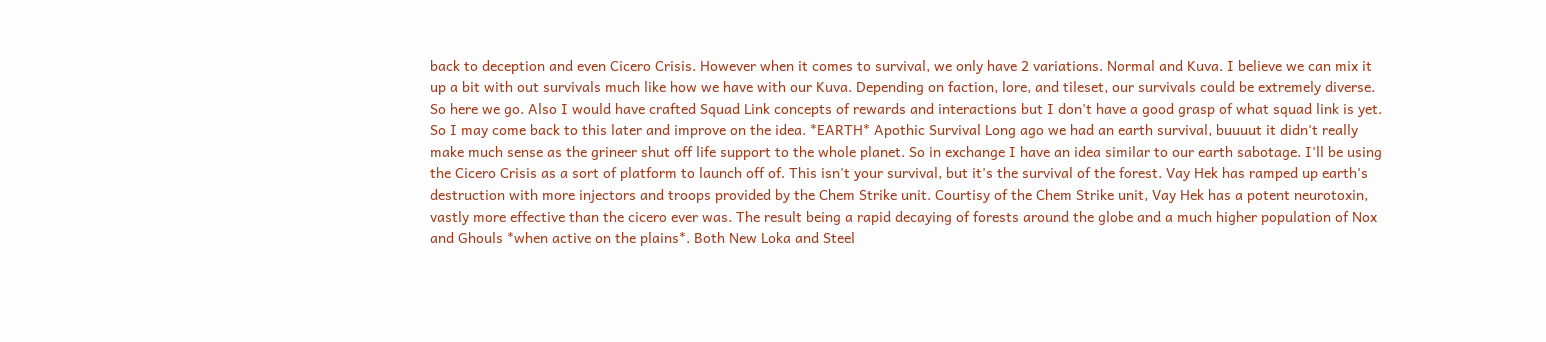back to deception and even Cicero Crisis. However when it comes to survival, we only have 2 variations. Normal and Kuva. I believe we can mix it up a bit with out survivals much like how we have with our Kuva. Depending on faction, lore, and tileset, our survivals could be extremely diverse. So here we go. Also I would have crafted Squad Link concepts of rewards and interactions but I don't have a good grasp of what squad link is yet. So I may come back to this later and improve on the idea. *EARTH* Apothic Survival Long ago we had an earth survival, buuuut it didn't really make much sense as the grineer shut off life support to the whole planet. So in exchange I have an idea similar to our earth sabotage. I'll be using the Cicero Crisis as a sort of platform to launch off of. This isn't your survival, but it's the survival of the forest. Vay Hek has ramped up earth's destruction with more injectors and troops provided by the Chem Strike unit. Courtisy of the Chem Strike unit, Vay Hek has a potent neurotoxin, vastly more effective than the cicero ever was. The result being a rapid decaying of forests around the globe and a much higher population of Nox and Ghouls *when active on the plains*. Both New Loka and Steel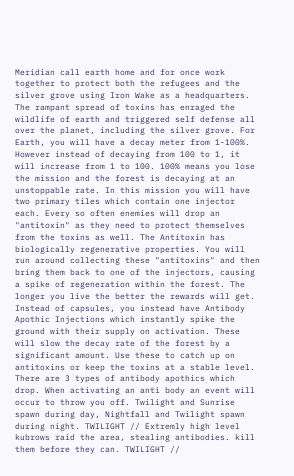Meridian call earth home and for once work together to protect both the refugees and the silver grove using Iron Wake as a headquarters. The rampant spread of toxins has enraged the wildlife of earth and triggered self defense all over the planet, including the silver grove. For Earth, you will have a decay meter from 1-100%. However instead of decaying from 100 to 1, it will increase from 1 to 100. 100% means you lose the mission and the forest is decaying at an unstoppable rate. In this mission you will have two primary tiles which contain one injector each. Every so often enemies will drop an "antitoxin" as they need to protect themselves from the toxins as well. The Antitoxin has biologically regenerative properties. You will run around collecting these "antitoxins" and then bring them back to one of the injectors, causing a spike of regeneration within the forest. The longer you live the better the rewards will get. Instead of capsules, you instead have Antibody Apothic Injections which instantly spike the ground with their supply on activation. These will slow the decay rate of the forest by a significant amount. Use these to catch up on antitoxins or keep the toxins at a stable level. There are 3 types of antibody apothics which drop. When activating an anti body an event will occur to throw you off. Twilight and Sunrise spawn during day, Nightfall and Twilight spawn during night. TWILIGHT // Extremly high level kubrows raid the area, stealing antibodies. kill them before they can. TWILIGHT //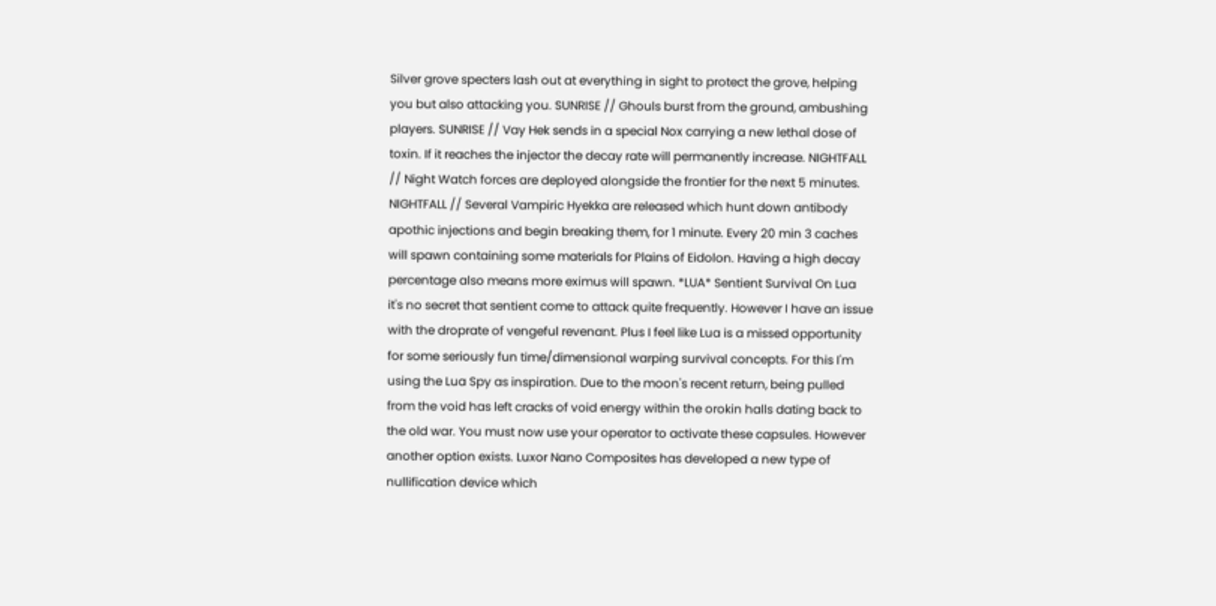Silver grove specters lash out at everything in sight to protect the grove, helping you but also attacking you. SUNRISE // Ghouls burst from the ground, ambushing players. SUNRISE // Vay Hek sends in a special Nox carrying a new lethal dose of toxin. If it reaches the injector the decay rate will permanently increase. NIGHTFALL // Night Watch forces are deployed alongside the frontier for the next 5 minutes. NIGHTFALL // Several Vampiric Hyekka are released which hunt down antibody apothic injections and begin breaking them, for 1 minute. Every 20 min 3 caches will spawn containing some materials for Plains of Eidolon. Having a high decay percentage also means more eximus will spawn. *LUA* Sentient Survival On Lua it's no secret that sentient come to attack quite frequently. However I have an issue with the droprate of vengeful revenant. Plus I feel like Lua is a missed opportunity for some seriously fun time/dimensional warping survival concepts. For this I'm using the Lua Spy as inspiration. Due to the moon's recent return, being pulled from the void has left cracks of void energy within the orokin halls dating back to the old war. You must now use your operator to activate these capsules. However another option exists. Luxor Nano Composites has developed a new type of nullification device which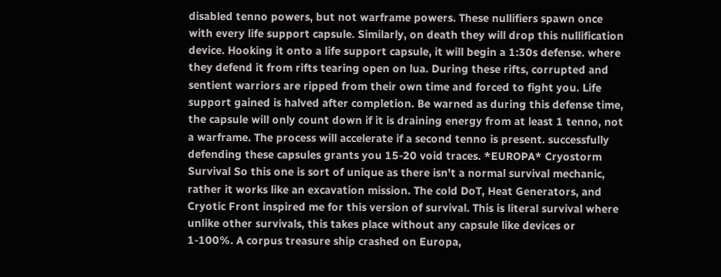disabled tenno powers, but not warframe powers. These nullifiers spawn once with every life support capsule. Similarly, on death they will drop this nullification device. Hooking it onto a life support capsule, it will begin a 1:30s defense. where they defend it from rifts tearing open on lua. During these rifts, corrupted and sentient warriors are ripped from their own time and forced to fight you. Life support gained is halved after completion. Be warned as during this defense time, the capsule will only count down if it is draining energy from at least 1 tenno, not a warframe. The process will accelerate if a second tenno is present. successfully defending these capsules grants you 15-20 void traces. *EUROPA* Cryostorm Survival So this one is sort of unique as there isn't a normal survival mechanic, rather it works like an excavation mission. The cold DoT, Heat Generators, and Cryotic Front inspired me for this version of survival. This is literal survival where unlike other survivals, this takes place without any capsule like devices or 1-100%. A corpus treasure ship crashed on Europa,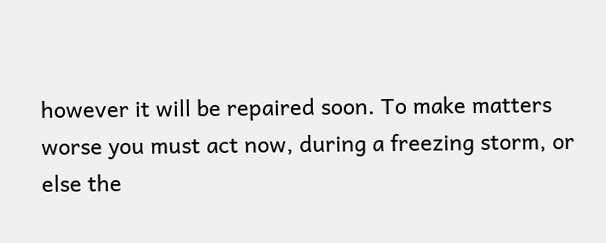however it will be repaired soon. To make matters worse you must act now, during a freezing storm, or else the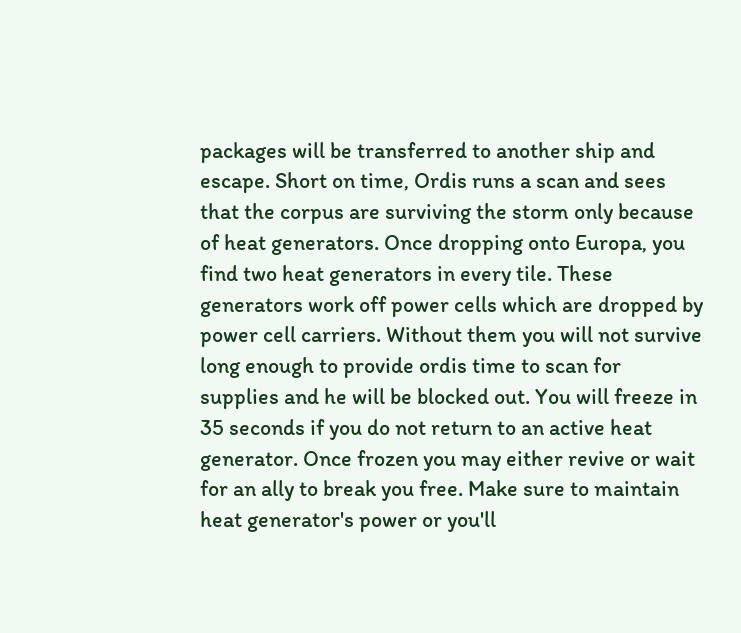packages will be transferred to another ship and escape. Short on time, Ordis runs a scan and sees that the corpus are surviving the storm only because of heat generators. Once dropping onto Europa, you find two heat generators in every tile. These generators work off power cells which are dropped by power cell carriers. Without them you will not survive long enough to provide ordis time to scan for supplies and he will be blocked out. You will freeze in 35 seconds if you do not return to an active heat generator. Once frozen you may either revive or wait for an ally to break you free. Make sure to maintain heat generator's power or you'll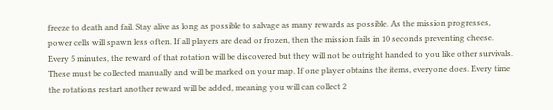freeze to death and fail. Stay alive as long as possible to salvage as many rewards as possible. As the mission progresses, power cells will spawn less often. If all players are dead or frozen, then the mission fails in 10 seconds preventing cheese. Every 5 minutes, the reward of that rotation will be discovered but they will not be outright handed to you like other survivals. These must be collected manually and will be marked on your map. If one player obtains the items, everyone does. Every time the rotations restart another reward will be added, meaning you will can collect 2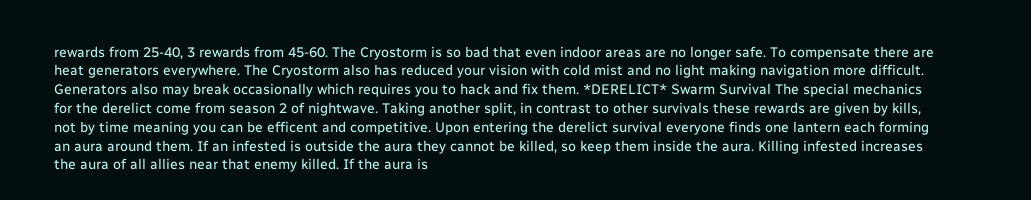rewards from 25-40, 3 rewards from 45-60. The Cryostorm is so bad that even indoor areas are no longer safe. To compensate there are heat generators everywhere. The Cryostorm also has reduced your vision with cold mist and no light making navigation more difficult. Generators also may break occasionally which requires you to hack and fix them. *DERELICT* Swarm Survival The special mechanics for the derelict come from season 2 of nightwave. Taking another split, in contrast to other survivals these rewards are given by kills, not by time meaning you can be efficent and competitive. Upon entering the derelict survival everyone finds one lantern each forming an aura around them. If an infested is outside the aura they cannot be killed, so keep them inside the aura. Killing infested increases the aura of all allies near that enemy killed. If the aura is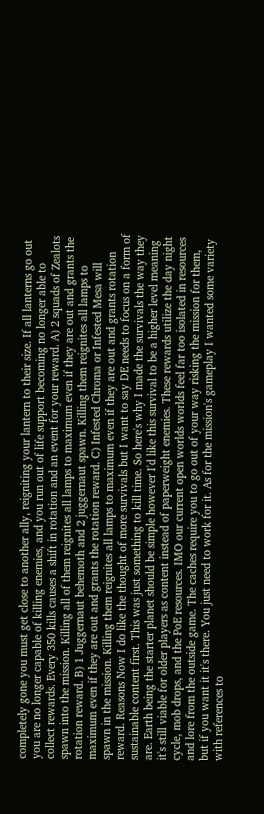completely gone you must get close to another ally, reigniting your lantern to their size. If all lanterns go out you are no longer capable of killing enemies, and you run out of life support becoming no longer able to collect rewards. Every 350 kills causes a shift in rotation and an event for your reward. A) 2 squads of Zealots spawn into the mission. Killing all of them reignites all lamps to maximum even if they are out and grants the rotation reward. B) 1 Juggernaut behemoth and 2 juggernaut spawn. Killing them reignites all lamps to maximum even if they are out and grants the rotation reward. C) Infested Chroma or Infested Mesa will spawn in the mission. Killing them reignites all lamps to maximum even if they are out and grants rotation reward. Reasons Now I do like the thought of more survivals but I want to say DE needs to focus on a form of sustainable content first. This was just something to kill time. So here's why I made the survivals the way they are. Earth being the starter planet should be simple however I'd like this survival to be a higher level meaning it's still viable for older players as content instead of paperweight enemies. These rewards utilize the day night cycle, mob drops, and the PoE resources. IMO our current open worlds worlds feel far too isolated in resources and lore from the outside game. The caches require you to go out of your way risking the mission for them, but if you want it it's there. You just need to work for it. As for the mission's gameplay I wanted some variety with references to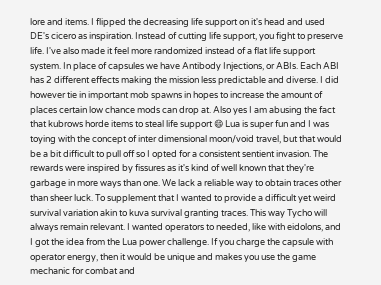lore and items. I flipped the decreasing life support on it's head and used DE's cicero as inspiration. Instead of cutting life support, you fight to preserve life. I've also made it feel more randomized instead of a flat life support system. In place of capsules we have Antibody Injections, or ABIs. Each ABI has 2 different effects making the mission less predictable and diverse. I did however tie in important mob spawns in hopes to increase the amount of places certain low chance mods can drop at. Also yes I am abusing the fact that kubrows horde items to steal life support 😄 Lua is super fun and I was toying with the concept of inter dimensional moon/void travel, but that would be a bit difficult to pull off so I opted for a consistent sentient invasion. The rewards were inspired by fissures as it's kind of well known that they're garbage in more ways than one. We lack a reliable way to obtain traces other than sheer luck. To supplement that I wanted to provide a difficult yet weird survival variation akin to kuva survival granting traces. This way Tycho will always remain relevant. I wanted operators to needed, like with eidolons, and I got the idea from the Lua power challenge. If you charge the capsule with operator energy, then it would be unique and makes you use the game mechanic for combat and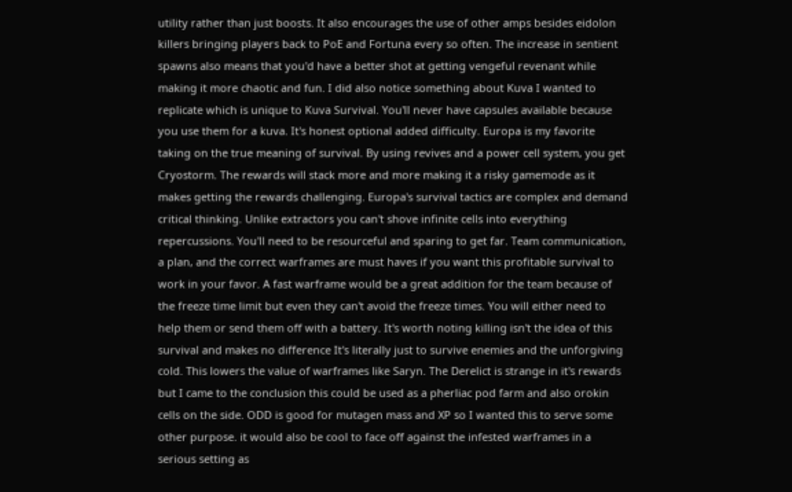utility rather than just boosts. It also encourages the use of other amps besides eidolon killers bringing players back to PoE and Fortuna every so often. The increase in sentient spawns also means that you'd have a better shot at getting vengeful revenant while making it more chaotic and fun. I did also notice something about Kuva I wanted to replicate which is unique to Kuva Survival. You'll never have capsules available because you use them for a kuva. It's honest optional added difficulty. Europa is my favorite taking on the true meaning of survival. By using revives and a power cell system, you get Cryostorm. The rewards will stack more and more making it a risky gamemode as it makes getting the rewards challenging. Europa's survival tactics are complex and demand critical thinking. Unlike extractors you can't shove infinite cells into everything repercussions. You'll need to be resourceful and sparing to get far. Team communication, a plan, and the correct warframes are must haves if you want this profitable survival to work in your favor. A fast warframe would be a great addition for the team because of the freeze time limit but even they can't avoid the freeze times. You will either need to help them or send them off with a battery. It's worth noting killing isn't the idea of this survival and makes no difference It's literally just to survive enemies and the unforgiving cold. This lowers the value of warframes like Saryn. The Derelict is strange in it's rewards but I came to the conclusion this could be used as a pherliac pod farm and also orokin cells on the side. ODD is good for mutagen mass and XP so I wanted this to serve some other purpose. it would also be cool to face off against the infested warframes in a serious setting as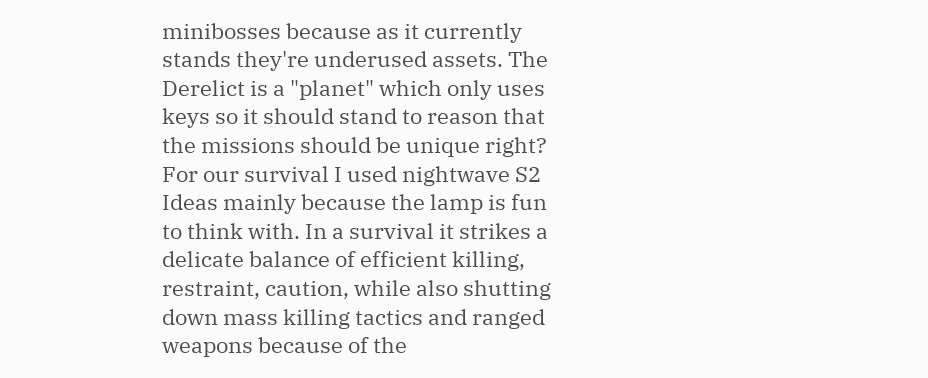minibosses because as it currently stands they're underused assets. The Derelict is a "planet" which only uses keys so it should stand to reason that the missions should be unique right? For our survival I used nightwave S2 Ideas mainly because the lamp is fun to think with. In a survival it strikes a delicate balance of efficient killing, restraint, caution, while also shutting down mass killing tactics and ranged weapons because of the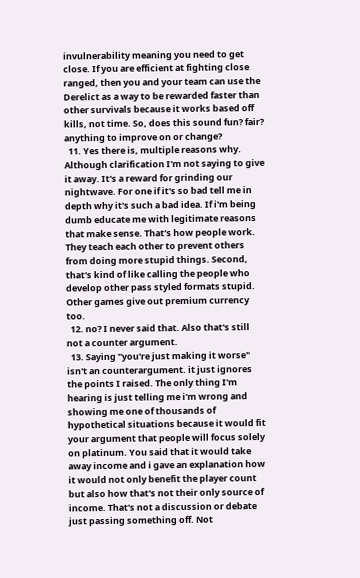invulnerability meaning you need to get close. If you are efficient at fighting close ranged, then you and your team can use the Derelict as a way to be rewarded faster than other survivals because it works based off kills, not time. So, does this sound fun? fair? anything to improve on or change?
  11. Yes there is, multiple reasons why. Although clarification I'm not saying to give it away. It's a reward for grinding our nightwave. For one if it's so bad tell me in depth why it's such a bad idea. If i'm being dumb educate me with legitimate reasons that make sense. That's how people work. They teach each other to prevent others from doing more stupid things. Second, that's kind of like calling the people who develop other pass styled formats stupid. Other games give out premium currency too.
  12. no? I never said that. Also that's still not a counter argument.
  13. Saying "you're just making it worse" isn't an counterargument. it just ignores the points I raised. The only thing I'm hearing is just telling me i'm wrong and showing me one of thousands of hypothetical situations because it would fit your argument that people will focus solely on platinum. You said that it would take away income and i gave an explanation how it would not only benefit the player count but also how that's not their only source of income. That's not a discussion or debate just passing something off. Not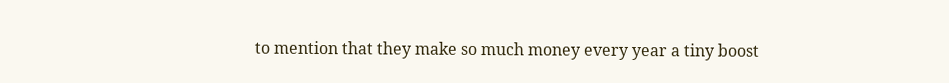to mention that they make so much money every year a tiny boost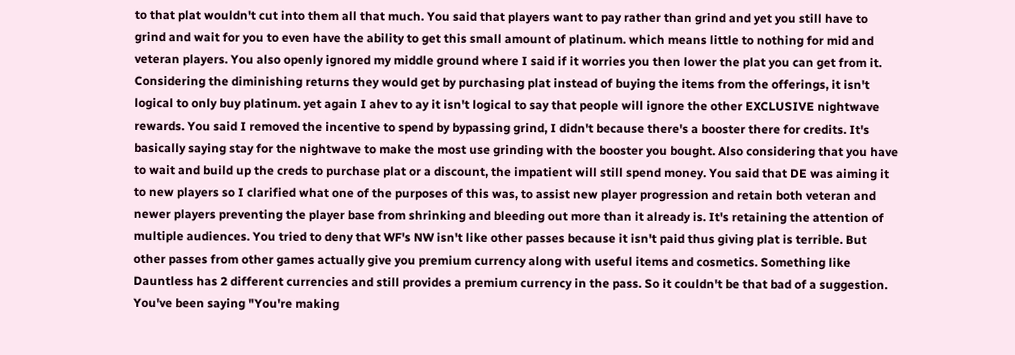to that plat wouldn't cut into them all that much. You said that players want to pay rather than grind and yet you still have to grind and wait for you to even have the ability to get this small amount of platinum. which means little to nothing for mid and veteran players. You also openly ignored my middle ground where I said if it worries you then lower the plat you can get from it. Considering the diminishing returns they would get by purchasing plat instead of buying the items from the offerings, it isn't logical to only buy platinum. yet again I ahev to ay it isn't logical to say that people will ignore the other EXCLUSIVE nightwave rewards. You said I removed the incentive to spend by bypassing grind, I didn't because there's a booster there for credits. It's basically saying stay for the nightwave to make the most use grinding with the booster you bought. Also considering that you have to wait and build up the creds to purchase plat or a discount, the impatient will still spend money. You said that DE was aiming it to new players so I clarified what one of the purposes of this was, to assist new player progression and retain both veteran and newer players preventing the player base from shrinking and bleeding out more than it already is. It's retaining the attention of multiple audiences. You tried to deny that WF's NW isn't like other passes because it isn't paid thus giving plat is terrible. But other passes from other games actually give you premium currency along with useful items and cosmetics. Something like Dauntless has 2 different currencies and still provides a premium currency in the pass. So it couldn't be that bad of a suggestion. You've been saying "You're making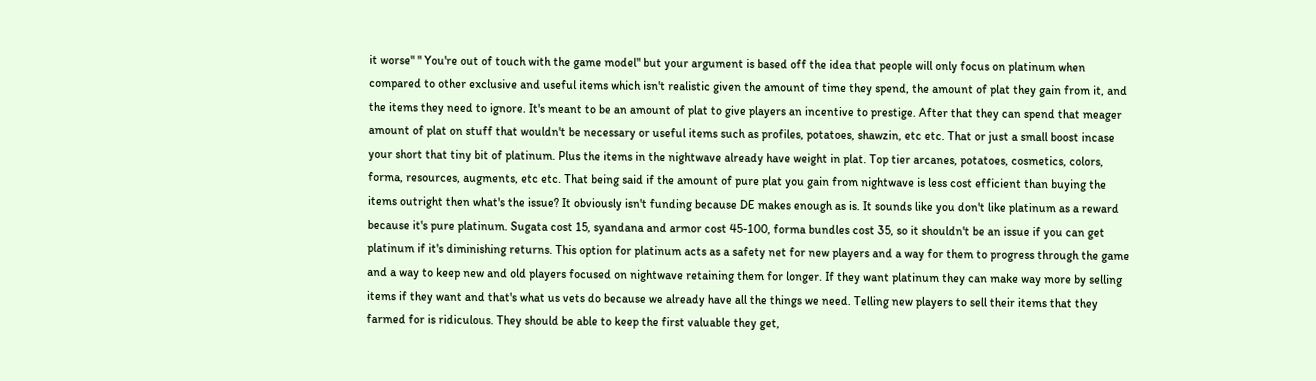it worse" " You're out of touch with the game model" but your argument is based off the idea that people will only focus on platinum when compared to other exclusive and useful items which isn't realistic given the amount of time they spend, the amount of plat they gain from it, and the items they need to ignore. It's meant to be an amount of plat to give players an incentive to prestige. After that they can spend that meager amount of plat on stuff that wouldn't be necessary or useful items such as profiles, potatoes, shawzin, etc etc. That or just a small boost incase your short that tiny bit of platinum. Plus the items in the nightwave already have weight in plat. Top tier arcanes, potatoes, cosmetics, colors, forma, resources, augments, etc etc. That being said if the amount of pure plat you gain from nightwave is less cost efficient than buying the items outright then what's the issue? It obviously isn't funding because DE makes enough as is. It sounds like you don't like platinum as a reward because it's pure platinum. Sugata cost 15, syandana and armor cost 45-100, forma bundles cost 35, so it shouldn't be an issue if you can get platinum if it's diminishing returns. This option for platinum acts as a safety net for new players and a way for them to progress through the game and a way to keep new and old players focused on nightwave retaining them for longer. If they want platinum they can make way more by selling items if they want and that's what us vets do because we already have all the things we need. Telling new players to sell their items that they farmed for is ridiculous. They should be able to keep the first valuable they get,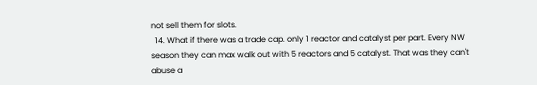not sell them for slots.
  14. What if there was a trade cap. only 1 reactor and catalyst per part. Every NW season they can max walk out with 5 reactors and 5 catalyst. That was they can't abuse a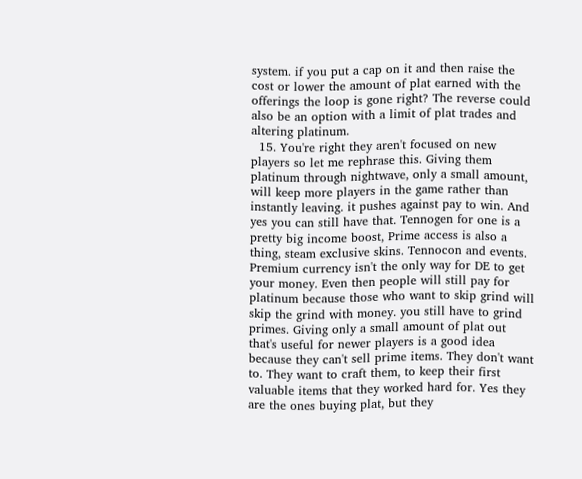system. if you put a cap on it and then raise the cost or lower the amount of plat earned with the offerings the loop is gone right? The reverse could also be an option with a limit of plat trades and altering platinum.
  15. You're right they aren't focused on new players so let me rephrase this. Giving them platinum through nightwave, only a small amount, will keep more players in the game rather than instantly leaving. it pushes against pay to win. And yes you can still have that. Tennogen for one is a pretty big income boost, Prime access is also a thing, steam exclusive skins. Tennocon and events. Premium currency isn't the only way for DE to get your money. Even then people will still pay for platinum because those who want to skip grind will skip the grind with money. you still have to grind primes. Giving only a small amount of plat out that's useful for newer players is a good idea because they can't sell prime items. They don't want to. They want to craft them, to keep their first valuable items that they worked hard for. Yes they are the ones buying plat, but they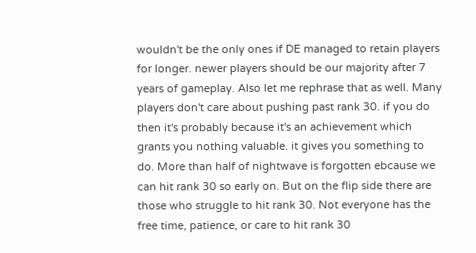wouldn't be the only ones if DE managed to retain players for longer. newer players should be our majority after 7 years of gameplay. Also let me rephrase that as well. Many players don't care about pushing past rank 30. if you do then it's probably because it's an achievement which grants you nothing valuable. it gives you something to do. More than half of nightwave is forgotten ebcause we can hit rank 30 so early on. But on the flip side there are those who struggle to hit rank 30. Not everyone has the free time, patience, or care to hit rank 30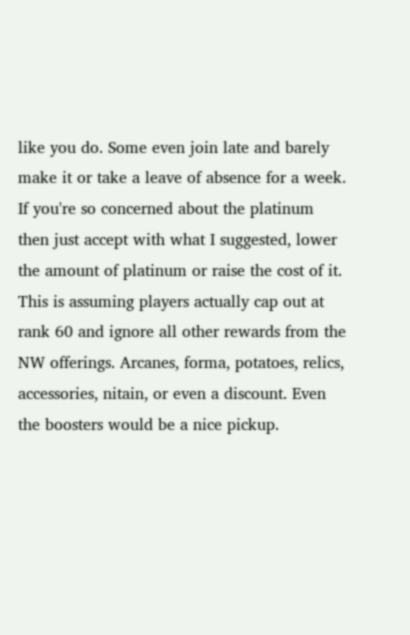like you do. Some even join late and barely make it or take a leave of absence for a week. If you're so concerned about the platinum then just accept with what I suggested, lower the amount of platinum or raise the cost of it. This is assuming players actually cap out at rank 60 and ignore all other rewards from the NW offerings. Arcanes, forma, potatoes, relics, accessories, nitain, or even a discount. Even the boosters would be a nice pickup.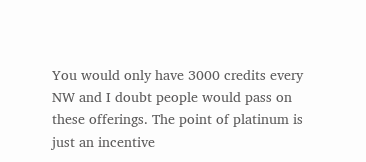You would only have 3000 credits every NW and I doubt people would pass on these offerings. The point of platinum is just an incentive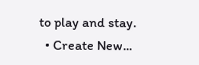to play and stay.
  • Create New...